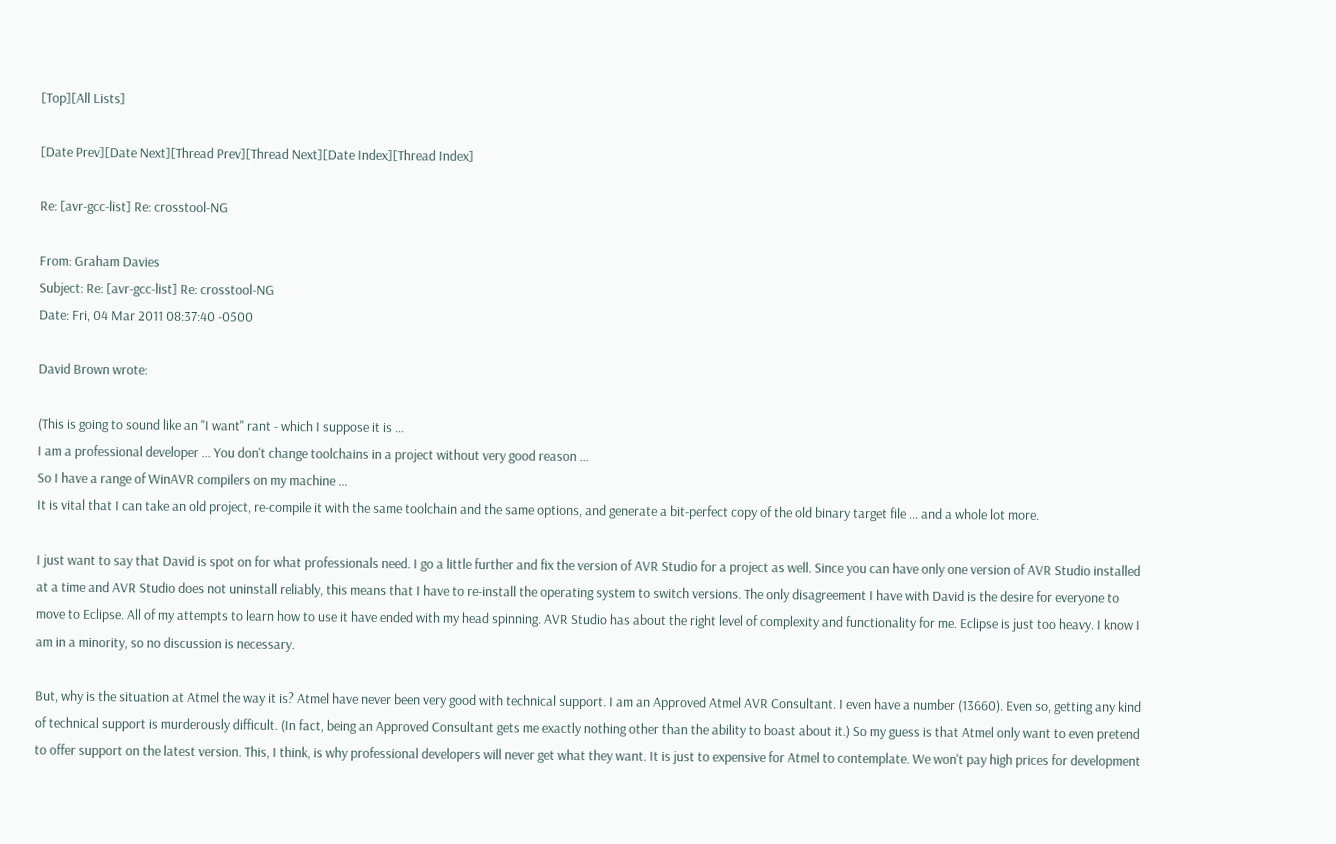[Top][All Lists]

[Date Prev][Date Next][Thread Prev][Thread Next][Date Index][Thread Index]

Re: [avr-gcc-list] Re: crosstool-NG

From: Graham Davies
Subject: Re: [avr-gcc-list] Re: crosstool-NG
Date: Fri, 04 Mar 2011 08:37:40 -0500

David Brown wrote:

(This is going to sound like an "I want" rant - which I suppose it is ...
I am a professional developer ... You don't change toolchains in a project without very good reason ...
So I have a range of WinAVR compilers on my machine ...
It is vital that I can take an old project, re-compile it with the same toolchain and the same options, and generate a bit-perfect copy of the old binary target file ... and a whole lot more.

I just want to say that David is spot on for what professionals need. I go a little further and fix the version of AVR Studio for a project as well. Since you can have only one version of AVR Studio installed at a time and AVR Studio does not uninstall reliably, this means that I have to re-install the operating system to switch versions. The only disagreement I have with David is the desire for everyone to move to Eclipse. All of my attempts to learn how to use it have ended with my head spinning. AVR Studio has about the right level of complexity and functionality for me. Eclipse is just too heavy. I know I am in a minority, so no discussion is necessary.

But, why is the situation at Atmel the way it is? Atmel have never been very good with technical support. I am an Approved Atmel AVR Consultant. I even have a number (13660). Even so, getting any kind of technical support is murderously difficult. (In fact, being an Approved Consultant gets me exactly nothing other than the ability to boast about it.) So my guess is that Atmel only want to even pretend to offer support on the latest version. This, I think, is why professional developers will never get what they want. It is just to expensive for Atmel to contemplate. We won't pay high prices for development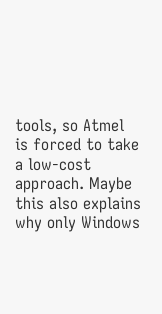tools, so Atmel is forced to take a low-cost approach. Maybe this also explains why only Windows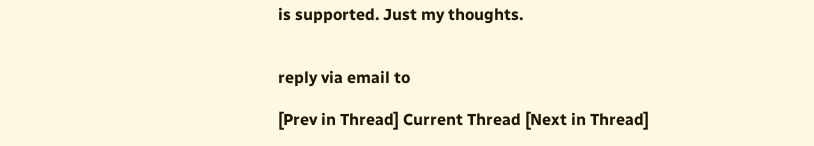is supported. Just my thoughts.


reply via email to

[Prev in Thread] Current Thread [Next in Thread]